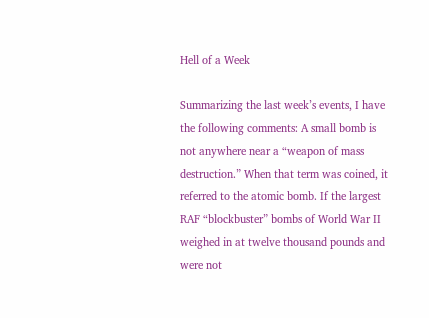Hell of a Week

Summarizing the last week’s events, I have the following comments: A small bomb is not anywhere near a “weapon of mass destruction.” When that term was coined, it referred to the atomic bomb. If the largest RAF “blockbuster” bombs of World War II weighed in at twelve thousand pounds and were not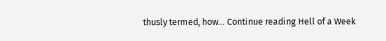thusly termed, how… Continue reading Hell of a Week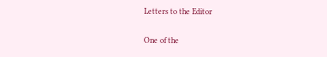Letters to the Editor

One of the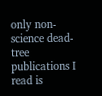only non-science dead-tree publications I read is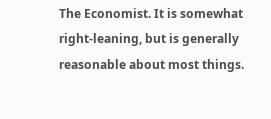The Economist. It is somewhat right-leaning, but is generally reasonable about most things.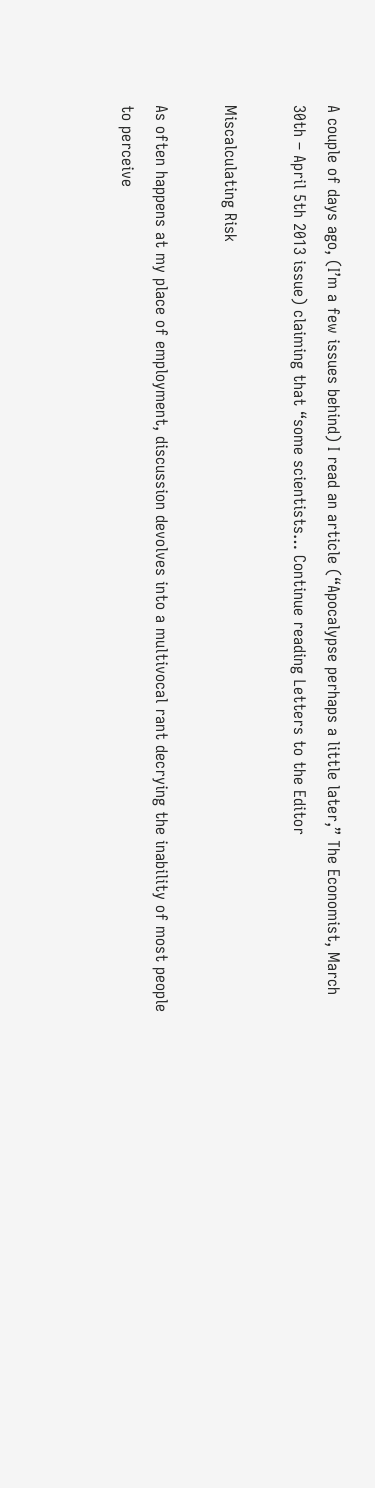A couple of days ago, (I’m a few issues behind) I read an article (“Apocalypse perhaps a little later,” The Economist, March 30th – April 5th 2013 issue) claiming that “some scientists… Continue reading Letters to the Editor

Miscalculating Risk

As often happens at my place of employment, discussion devolves into a multivocal rant decrying the inability of most people to perceive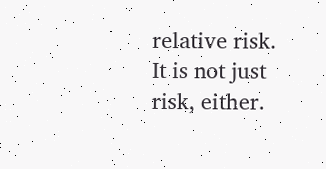relative risk. It is not just risk, either.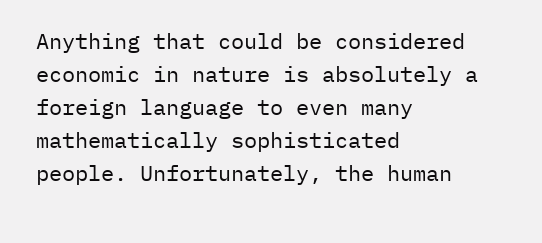Anything that could be considered economic in nature is absolutely a foreign language to even many mathematically sophisticated people. Unfortunately, the human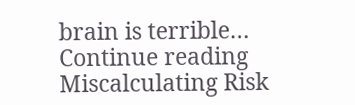brain is terrible… Continue reading Miscalculating Risk